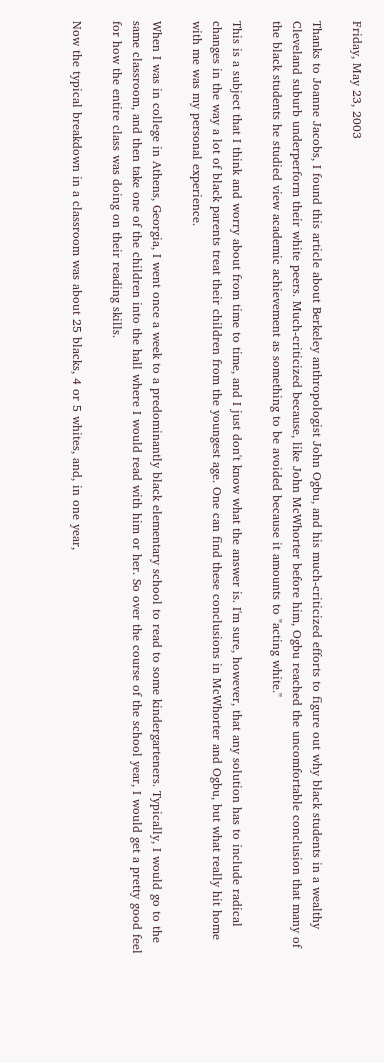Friday, May 23, 2003

Thanks to Joanne Jacobs, I found this article about Berkeley anthropologist John Ogbu, and his much-criticized efforts to figure out why black students in a wealthy Cleveland suburb underperform their white peers. Much-criticized because, like John McWhorter before him, Ogbu reached the uncomfortable conclusion that many of the black students he studied view academic achievement as something to be avoided because it amounts to "acting white."

This is a subject that I think and worry about from time to time, and I just don't know what the answer is. I'm sure, however, that any solution has to include radical changes in the way a lot of black parents treat their children from the youngest age. One can find these conclusions in McWhorter and Ogbu, but what really hit home with me was my personal experience.

When I was in college in Athens, Georgia, I went once a week to a predominantly black elementary school to read to some kindergarteners. Typically, I would go to the same classroom, and then take one of the children into the hall where I would read with him or her. So over the course of the school year, I would get a pretty good feel for how the entire class was doing on their reading skills.

Now the typical breakdown in a classroom was about 25 blacks, 4 or 5 whites, and, in one year,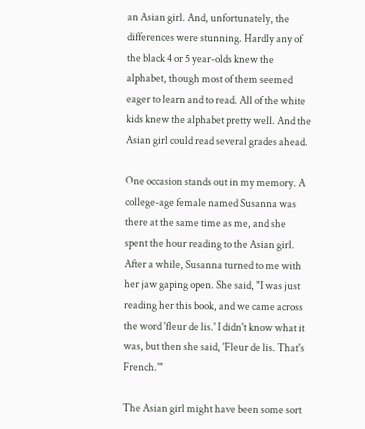an Asian girl. And, unfortunately, the differences were stunning. Hardly any of the black 4 or 5 year-olds knew the alphabet, though most of them seemed eager to learn and to read. All of the white kids knew the alphabet pretty well. And the Asian girl could read several grades ahead.

One occasion stands out in my memory. A college-age female named Susanna was there at the same time as me, and she spent the hour reading to the Asian girl. After a while, Susanna turned to me with her jaw gaping open. She said, "I was just reading her this book, and we came across the word 'fleur de lis.' I didn't know what it was, but then she said, 'Fleur de lis. That's French.'"

The Asian girl might have been some sort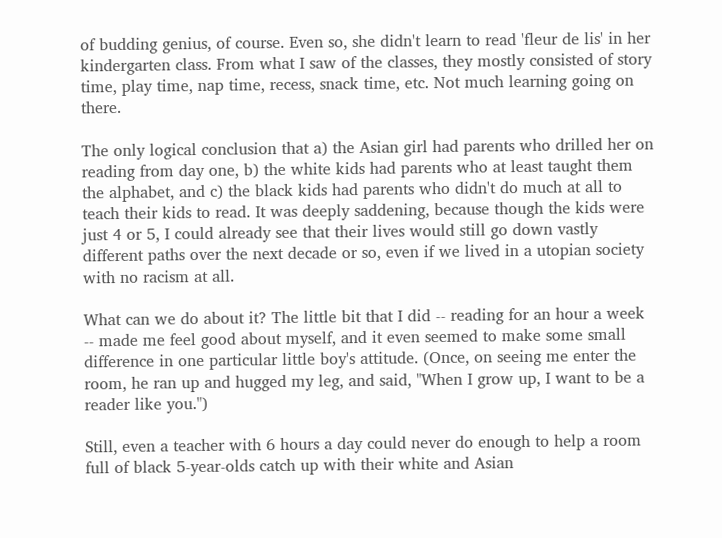of budding genius, of course. Even so, she didn't learn to read 'fleur de lis' in her kindergarten class. From what I saw of the classes, they mostly consisted of story time, play time, nap time, recess, snack time, etc. Not much learning going on there.

The only logical conclusion that a) the Asian girl had parents who drilled her on reading from day one, b) the white kids had parents who at least taught them the alphabet, and c) the black kids had parents who didn't do much at all to teach their kids to read. It was deeply saddening, because though the kids were just 4 or 5, I could already see that their lives would still go down vastly different paths over the next decade or so, even if we lived in a utopian society with no racism at all.

What can we do about it? The little bit that I did -- reading for an hour a week -- made me feel good about myself, and it even seemed to make some small difference in one particular little boy's attitude. (Once, on seeing me enter the room, he ran up and hugged my leg, and said, "When I grow up, I want to be a reader like you.")

Still, even a teacher with 6 hours a day could never do enough to help a room full of black 5-year-olds catch up with their white and Asian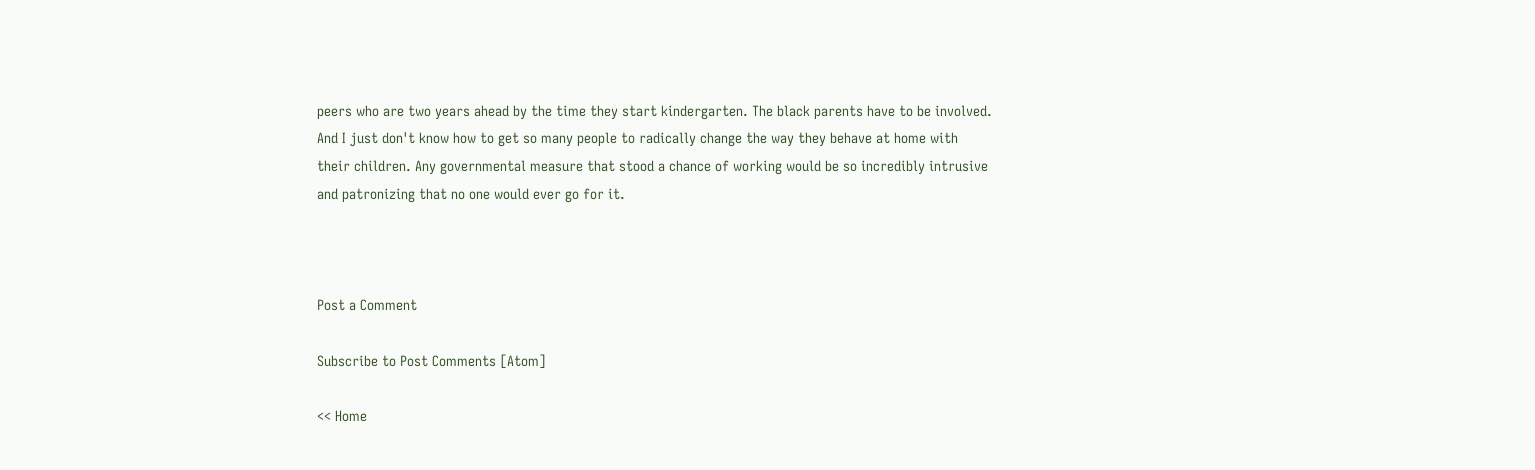peers who are two years ahead by the time they start kindergarten. The black parents have to be involved. And I just don't know how to get so many people to radically change the way they behave at home with their children. Any governmental measure that stood a chance of working would be so incredibly intrusive and patronizing that no one would ever go for it.



Post a Comment

Subscribe to Post Comments [Atom]

<< Home